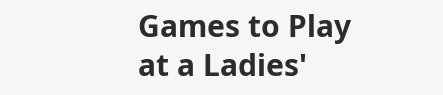Games to Play at a Ladies'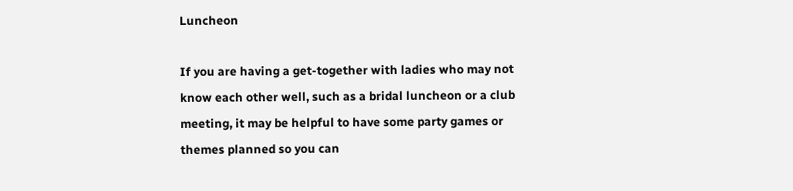Luncheon

If you are having a get-together with ladies who may not know each other well, such as a bridal luncheon or a club meeting, it may be helpful to have some party games or themes planned so you can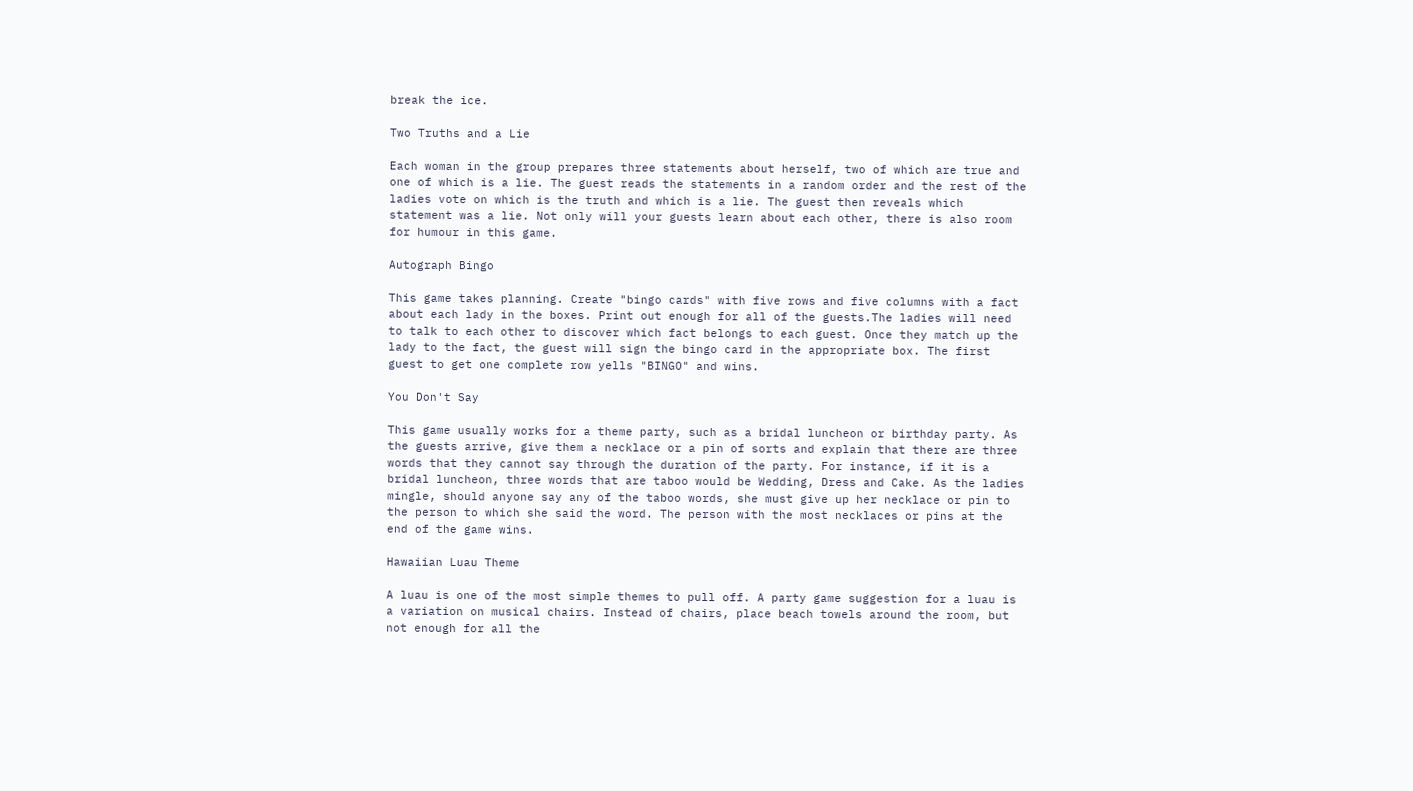break the ice.

Two Truths and a Lie

Each woman in the group prepares three statements about herself, two of which are true and one of which is a lie. The guest reads the statements in a random order and the rest of the ladies vote on which is the truth and which is a lie. The guest then reveals which statement was a lie. Not only will your guests learn about each other, there is also room for humour in this game.

Autograph Bingo

This game takes planning. Create "bingo cards" with five rows and five columns with a fact about each lady in the boxes. Print out enough for all of the guests.The ladies will need to talk to each other to discover which fact belongs to each guest. Once they match up the lady to the fact, the guest will sign the bingo card in the appropriate box. The first guest to get one complete row yells "BINGO" and wins.

You Don't Say

This game usually works for a theme party, such as a bridal luncheon or birthday party. As the guests arrive, give them a necklace or a pin of sorts and explain that there are three words that they cannot say through the duration of the party. For instance, if it is a bridal luncheon, three words that are taboo would be Wedding, Dress and Cake. As the ladies mingle, should anyone say any of the taboo words, she must give up her necklace or pin to the person to which she said the word. The person with the most necklaces or pins at the end of the game wins.

Hawaiian Luau Theme

A luau is one of the most simple themes to pull off. A party game suggestion for a luau is a variation on musical chairs. Instead of chairs, place beach towels around the room, but not enough for all the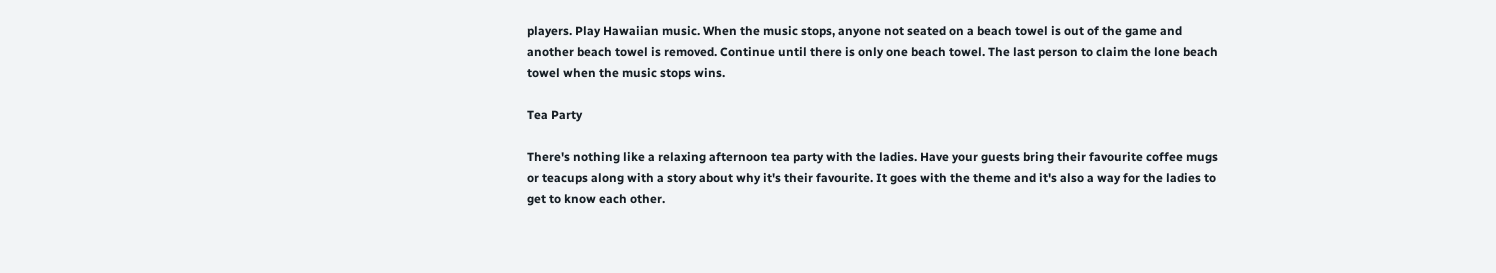players. Play Hawaiian music. When the music stops, anyone not seated on a beach towel is out of the game and another beach towel is removed. Continue until there is only one beach towel. The last person to claim the lone beach towel when the music stops wins.

Tea Party

There's nothing like a relaxing afternoon tea party with the ladies. Have your guests bring their favourite coffee mugs or teacups along with a story about why it's their favourite. It goes with the theme and it's also a way for the ladies to get to know each other.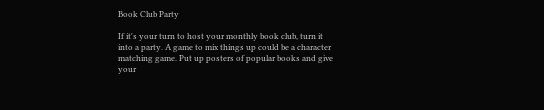Book Club Party

If it's your turn to host your monthly book club, turn it into a party. A game to mix things up could be a character matching game. Put up posters of popular books and give your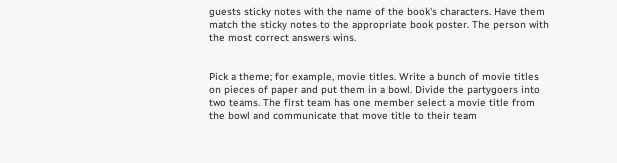guests sticky notes with the name of the book's characters. Have them match the sticky notes to the appropriate book poster. The person with the most correct answers wins.


Pick a theme; for example, movie titles. Write a bunch of movie titles on pieces of paper and put them in a bowl. Divide the partygoers into two teams. The first team has one member select a movie title from the bowl and communicate that move title to their team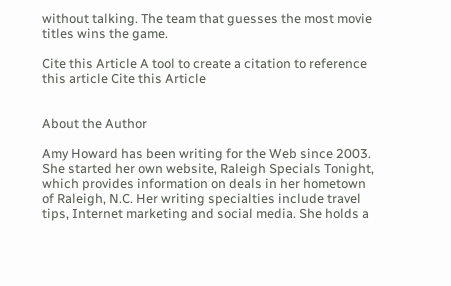without talking. The team that guesses the most movie titles wins the game.

Cite this Article A tool to create a citation to reference this article Cite this Article


About the Author

Amy Howard has been writing for the Web since 2003. She started her own website, Raleigh Specials Tonight, which provides information on deals in her hometown of Raleigh, N.C. Her writing specialties include travel tips, Internet marketing and social media. She holds a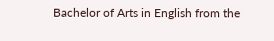Bachelor of Arts in English from the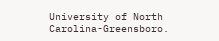University of North Carolina-Greensboro.